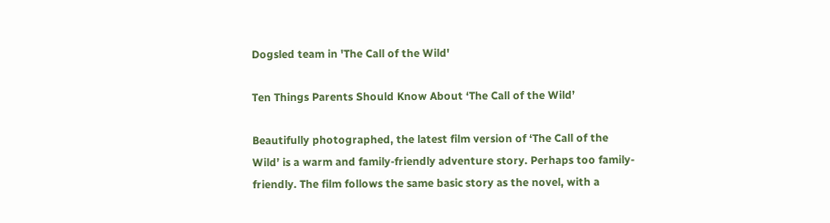Dogsled team in 'The Call of the Wild'

Ten Things Parents Should Know About ‘The Call of the Wild’

Beautifully photographed, the latest film version of ‘The Call of the Wild’ is a warm and family-friendly adventure story. Perhaps too family-friendly. The film follows the same basic story as the novel, with a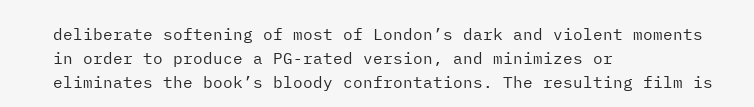deliberate softening of most of London’s dark and violent moments in order to produce a PG-rated version, and minimizes or eliminates the book’s bloody confrontations. The resulting film is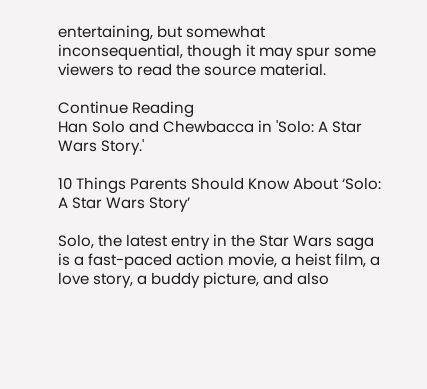entertaining, but somewhat inconsequential, though it may spur some viewers to read the source material.

Continue Reading
Han Solo and Chewbacca in 'Solo: A Star Wars Story.'

10 Things Parents Should Know About ‘Solo: A Star Wars Story’

Solo, the latest entry in the Star Wars saga is a fast-paced action movie, a heist film, a love story, a buddy picture, and also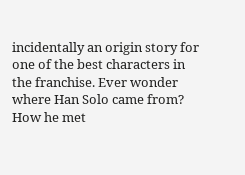incidentally an origin story for one of the best characters in the franchise. Ever wonder where Han Solo came from? How he met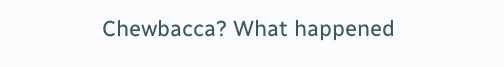Chewbacca? What happened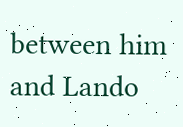between him and Lando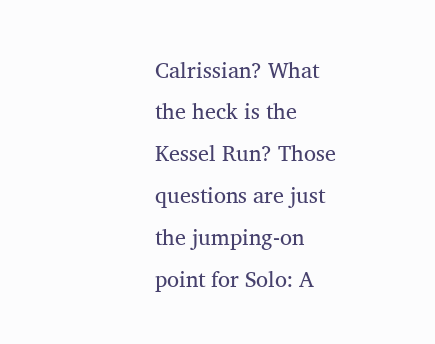Calrissian? What the heck is the Kessel Run? Those questions are just the jumping-on point for Solo: A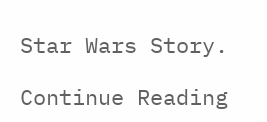Star Wars Story.

Continue Reading